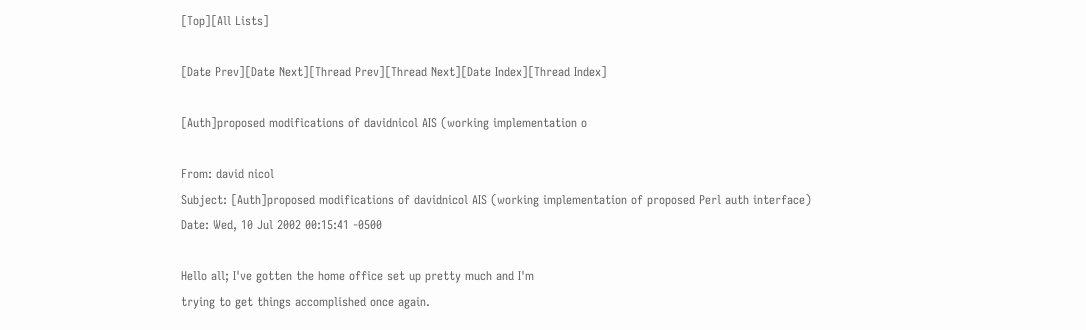[Top][All Lists]

[Date Prev][Date Next][Thread Prev][Thread Next][Date Index][Thread Index]

[Auth]proposed modifications of davidnicol AIS (working implementation o

From: david nicol
Subject: [Auth]proposed modifications of davidnicol AIS (working implementation of proposed Perl auth interface)
Date: Wed, 10 Jul 2002 00:15:41 -0500

Hello all; I've gotten the home office set up pretty much and I'm
trying to get things accomplished once again.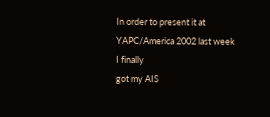In order to present it at YAPC/America 2002 last week I finally
got my AIS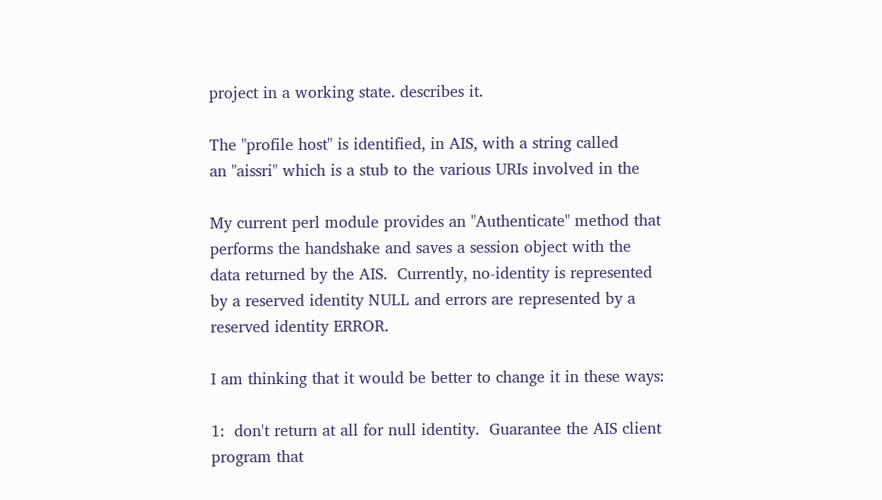project in a working state. describes it.

The "profile host" is identified, in AIS, with a string called
an "aissri" which is a stub to the various URIs involved in the

My current perl module provides an "Authenticate" method that
performs the handshake and saves a session object with the
data returned by the AIS.  Currently, no-identity is represented
by a reserved identity NULL and errors are represented by a
reserved identity ERROR.

I am thinking that it would be better to change it in these ways:

1:  don't return at all for null identity.  Guarantee the AIS client
program that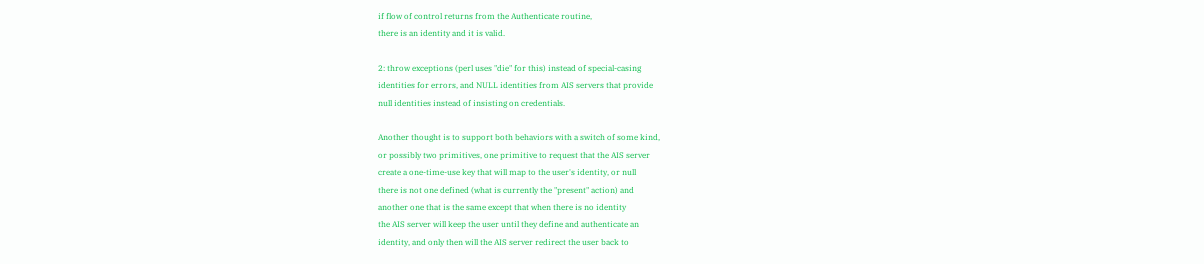if flow of control returns from the Authenticate routine,
there is an identity and it is valid.

2: throw exceptions (perl uses "die" for this) instead of special-casing
identities for errors, and NULL identities from AIS servers that provide
null identities instead of insisting on credentials.

Another thought is to support both behaviors with a switch of some kind,
or possibly two primitives, one primitive to request that the AIS server
create a one-time-use key that will map to the user's identity, or null
there is not one defined (what is currently the "present" action) and
another one that is the same except that when there is no identity
the AIS server will keep the user until they define and authenticate an
identity, and only then will the AIS server redirect the user back to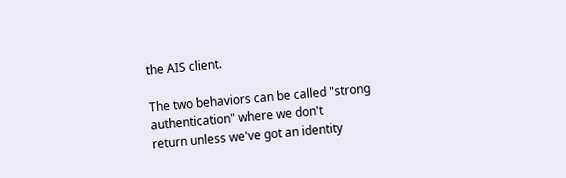the AIS client.

The two behaviors can be called "strong authentication" where we don't
return unless we've got an identity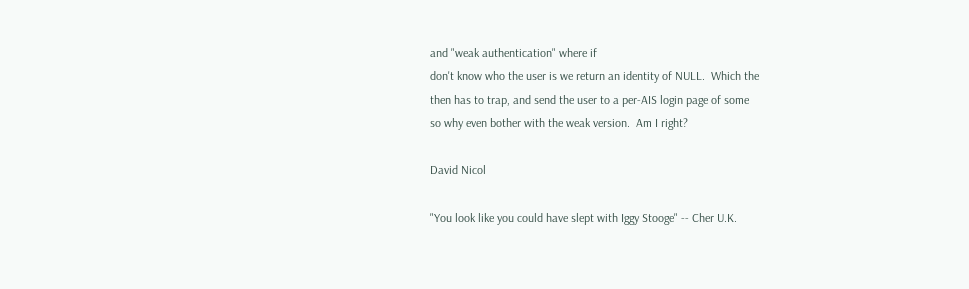and "weak authentication" where if
don't know who the user is we return an identity of NULL.  Which the
then has to trap, and send the user to a per-AIS login page of some
so why even bother with the weak version.  Am I right?

David Nicol

"You look like you could have slept with Iggy Stooge" -- Cher U.K.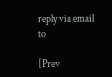reply via email to

[Prev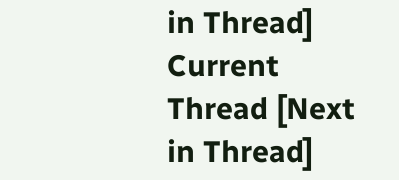in Thread] Current Thread [Next in Thread]